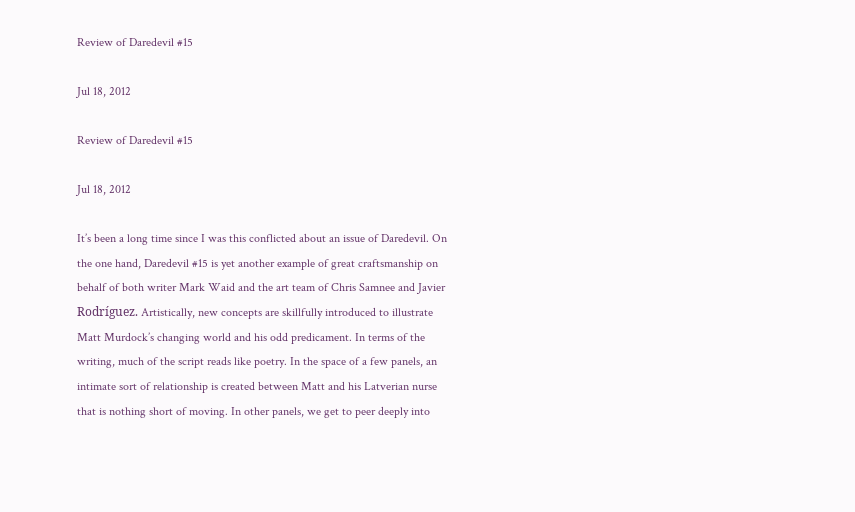Review of Daredevil #15

Jul 18, 2012

Review of Daredevil #15

Jul 18, 2012

It’s been a long time since I was this conflicted about an issue of Daredevil. On the one hand, Daredevil #15 is yet another example of great craftsmanship on behalf of both writer Mark Waid and the art team of Chris Samnee and Javier Rodríguez. Artistically, new concepts are skillfully introduced to illustrate Matt Murdock’s changing world and his odd predicament. In terms of the writing, much of the script reads like poetry. In the space of a few panels, an intimate sort of relationship is created between Matt and his Latverian nurse that is nothing short of moving. In other panels, we get to peer deeply into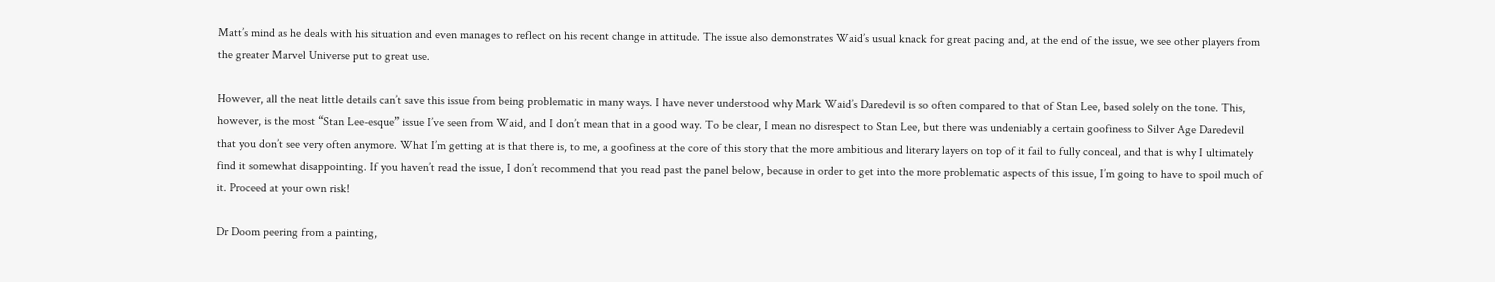Matt’s mind as he deals with his situation and even manages to reflect on his recent change in attitude. The issue also demonstrates Waid’s usual knack for great pacing and, at the end of the issue, we see other players from the greater Marvel Universe put to great use.

However, all the neat little details can’t save this issue from being problematic in many ways. I have never understood why Mark Waid’s Daredevil is so often compared to that of Stan Lee, based solely on the tone. This, however, is the most “Stan Lee-esque” issue I’ve seen from Waid, and I don’t mean that in a good way. To be clear, I mean no disrespect to Stan Lee, but there was undeniably a certain goofiness to Silver Age Daredevil that you don’t see very often anymore. What I’m getting at is that there is, to me, a goofiness at the core of this story that the more ambitious and literary layers on top of it fail to fully conceal, and that is why I ultimately find it somewhat disappointing. If you haven’t read the issue, I don’t recommend that you read past the panel below, because in order to get into the more problematic aspects of this issue, I’m going to have to spoil much of it. Proceed at your own risk!

Dr Doom peering from a painting,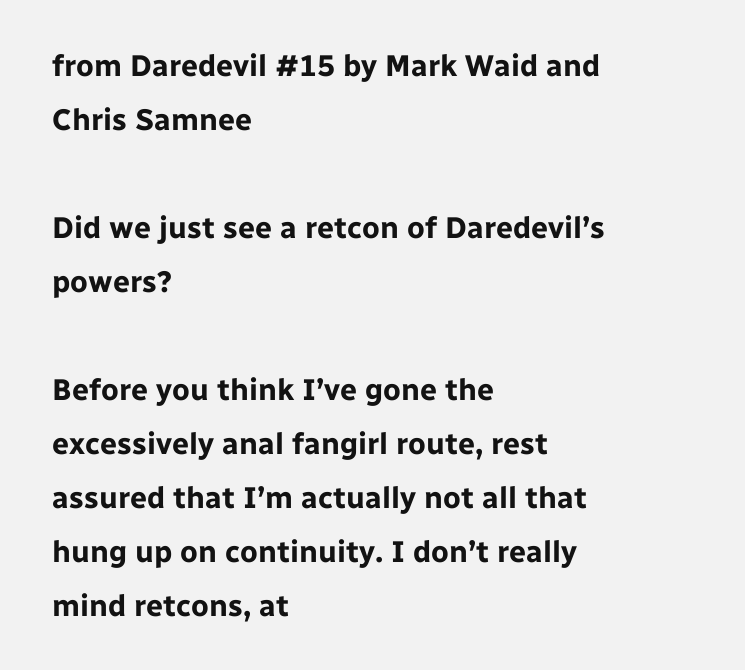from Daredevil #15 by Mark Waid and Chris Samnee

Did we just see a retcon of Daredevil’s powers?

Before you think I’ve gone the excessively anal fangirl route, rest assured that I’m actually not all that hung up on continuity. I don’t really mind retcons, at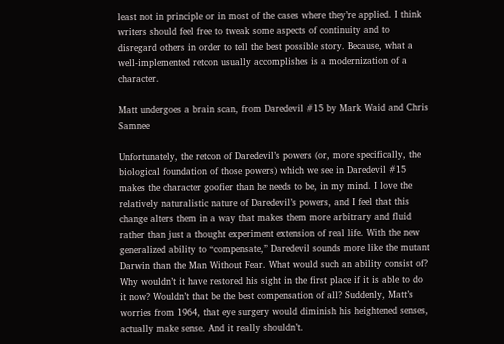least not in principle or in most of the cases where they’re applied. I think writers should feel free to tweak some aspects of continuity and to disregard others in order to tell the best possible story. Because, what a well-implemented retcon usually accomplishes is a modernization of a character.

Matt undergoes a brain scan, from Daredevil #15 by Mark Waid and Chris Samnee

Unfortunately, the retcon of Daredevil’s powers (or, more specifically, the biological foundation of those powers) which we see in Daredevil #15 makes the character goofier than he needs to be, in my mind. I love the relatively naturalistic nature of Daredevil’s powers, and I feel that this change alters them in a way that makes them more arbitrary and fluid rather than just a thought experiment extension of real life. With the new generalized ability to “compensate,” Daredevil sounds more like the mutant Darwin than the Man Without Fear. What would such an ability consist of? Why wouldn’t it have restored his sight in the first place if it is able to do it now? Wouldn’t that be the best compensation of all? Suddenly, Matt’s worries from 1964, that eye surgery would diminish his heightened senses, actually make sense. And it really shouldn’t.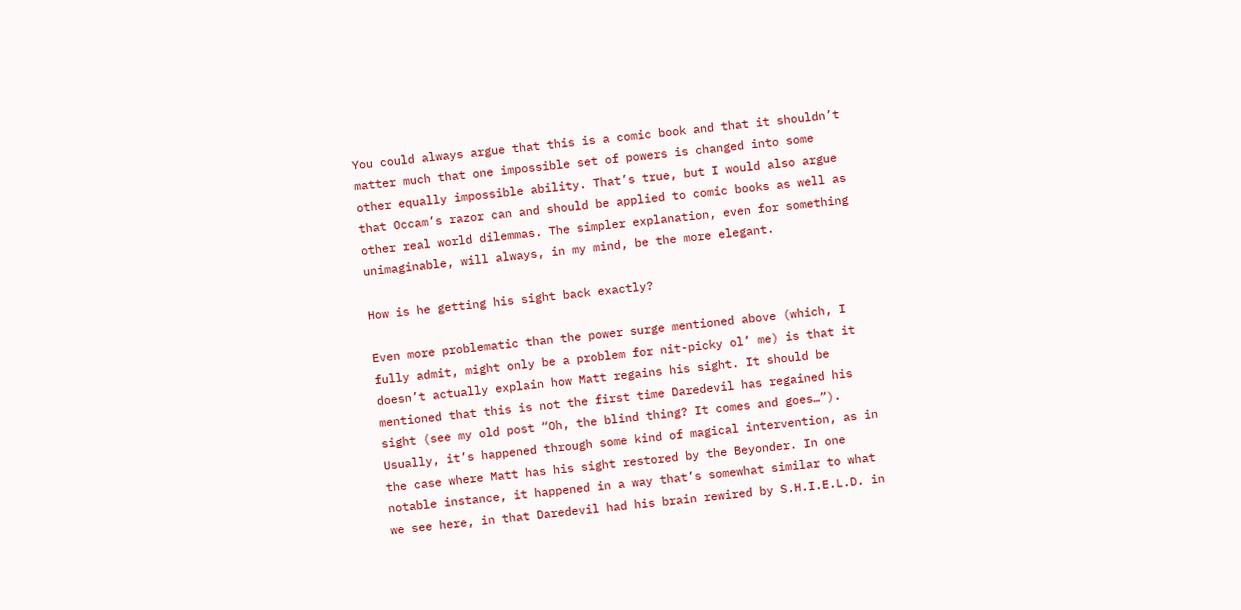You could always argue that this is a comic book and that it shouldn’t matter much that one impossible set of powers is changed into some other equally impossible ability. That’s true, but I would also argue that Occam’s razor can and should be applied to comic books as well as other real world dilemmas. The simpler explanation, even for something unimaginable, will always, in my mind, be the more elegant.

How is he getting his sight back exactly?

Even more problematic than the power surge mentioned above (which, I fully admit, might only be a problem for nit-picky ol’ me) is that it doesn’t actually explain how Matt regains his sight. It should be mentioned that this is not the first time Daredevil has regained his sight (see my old post “Oh, the blind thing? It comes and goes…”). Usually, it’s happened through some kind of magical intervention, as in the case where Matt has his sight restored by the Beyonder. In one notable instance, it happened in a way that’s somewhat similar to what we see here, in that Daredevil had his brain rewired by S.H.I.E.L.D. in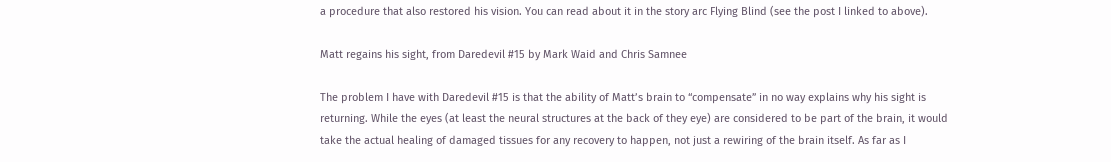a procedure that also restored his vision. You can read about it in the story arc Flying Blind (see the post I linked to above).

Matt regains his sight, from Daredevil #15 by Mark Waid and Chris Samnee

The problem I have with Daredevil #15 is that the ability of Matt’s brain to “compensate” in no way explains why his sight is returning. While the eyes (at least the neural structures at the back of they eye) are considered to be part of the brain, it would take the actual healing of damaged tissues for any recovery to happen, not just a rewiring of the brain itself. As far as I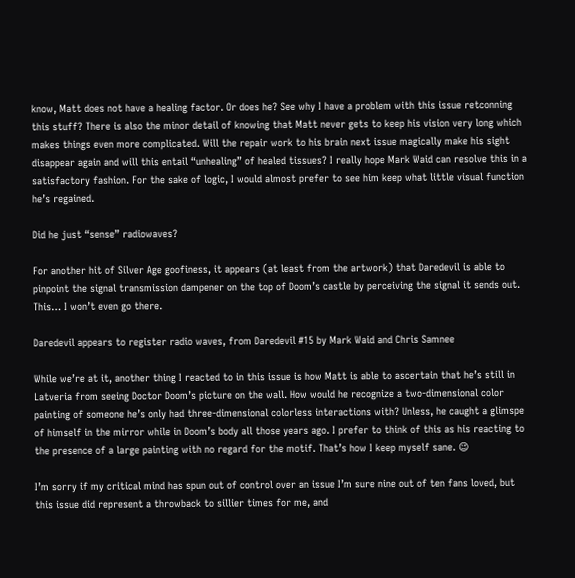know, Matt does not have a healing factor. Or does he? See why I have a problem with this issue retconning this stuff? There is also the minor detail of knowing that Matt never gets to keep his vision very long which makes things even more complicated. Will the repair work to his brain next issue magically make his sight disappear again and will this entail “unhealing” of healed tissues? I really hope Mark Waid can resolve this in a satisfactory fashion. For the sake of logic, I would almost prefer to see him keep what little visual function he’s regained.

Did he just “sense” radiowaves?

For another hit of Silver Age goofiness, it appears (at least from the artwork) that Daredevil is able to pinpoint the signal transmission dampener on the top of Doom’s castle by perceiving the signal it sends out. This… I won’t even go there.

Daredevil appears to register radio waves, from Daredevil #15 by Mark Waid and Chris Samnee

While we’re at it, another thing I reacted to in this issue is how Matt is able to ascertain that he’s still in Latveria from seeing Doctor Doom’s picture on the wall. How would he recognize a two-dimensional color painting of someone he’s only had three-dimensional colorless interactions with? Unless, he caught a glimspe of himself in the mirror while in Doom’s body all those years ago. I prefer to think of this as his reacting to the presence of a large painting with no regard for the motif. That’s how I keep myself sane. 😉

I’m sorry if my critical mind has spun out of control over an issue I’m sure nine out of ten fans loved, but this issue did represent a throwback to sillier times for me, and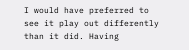I would have preferred to see it play out differently than it did. Having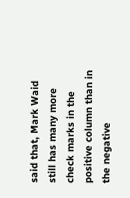said that, Mark Waid still has many more check marks in the positive column than in the negative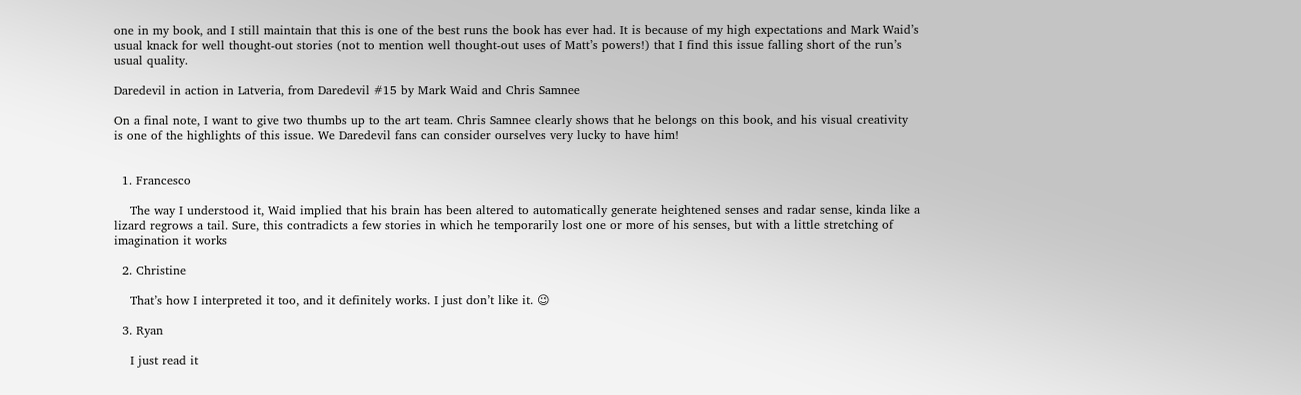one in my book, and I still maintain that this is one of the best runs the book has ever had. It is because of my high expectations and Mark Waid’s usual knack for well thought-out stories (not to mention well thought-out uses of Matt’s powers!) that I find this issue falling short of the run’s usual quality.

Daredevil in action in Latveria, from Daredevil #15 by Mark Waid and Chris Samnee

On a final note, I want to give two thumbs up to the art team. Chris Samnee clearly shows that he belongs on this book, and his visual creativity is one of the highlights of this issue. We Daredevil fans can consider ourselves very lucky to have him!


  1. Francesco

    The way I understood it, Waid implied that his brain has been altered to automatically generate heightened senses and radar sense, kinda like a lizard regrows a tail. Sure, this contradicts a few stories in which he temporarily lost one or more of his senses, but with a little stretching of imagination it works

  2. Christine

    That’s how I interpreted it too, and it definitely works. I just don’t like it. 😉

  3. Ryan

    I just read it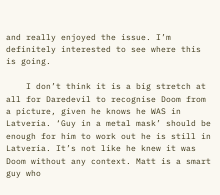and really enjoyed the issue. I’m definitely interested to see where this is going.

    I don’t think it is a big stretch at all for Daredevil to recognise Doom from a picture, given he knows he WAS in Latveria. ‘Guy in a metal mask’ should be enough for him to work out he is still in Latveria. It’s not like he knew it was Doom without any context. Matt is a smart guy who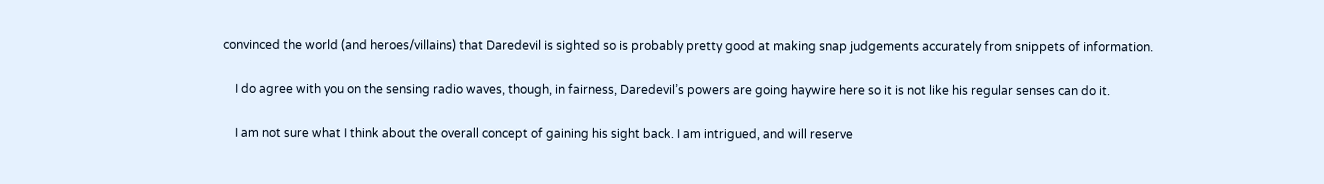convinced the world (and heroes/villains) that Daredevil is sighted so is probably pretty good at making snap judgements accurately from snippets of information.

    I do agree with you on the sensing radio waves, though, in fairness, Daredevil’s powers are going haywire here so it is not like his regular senses can do it.

    I am not sure what I think about the overall concept of gaining his sight back. I am intrigued, and will reserve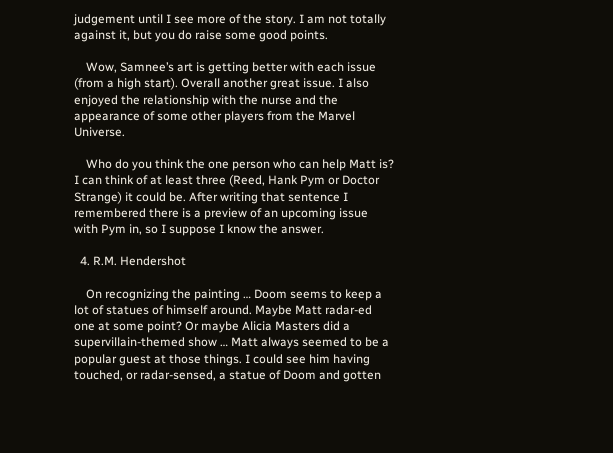judgement until I see more of the story. I am not totally against it, but you do raise some good points.

    Wow, Samnee’s art is getting better with each issue (from a high start). Overall another great issue. I also enjoyed the relationship with the nurse and the appearance of some other players from the Marvel Universe.

    Who do you think the one person who can help Matt is? I can think of at least three (Reed, Hank Pym or Doctor Strange) it could be. After writing that sentence I remembered there is a preview of an upcoming issue with Pym in, so I suppose I know the answer.

  4. R.M. Hendershot

    On recognizing the painting … Doom seems to keep a lot of statues of himself around. Maybe Matt radar-ed one at some point? Or maybe Alicia Masters did a supervillain-themed show … Matt always seemed to be a popular guest at those things. I could see him having touched, or radar-sensed, a statue of Doom and gotten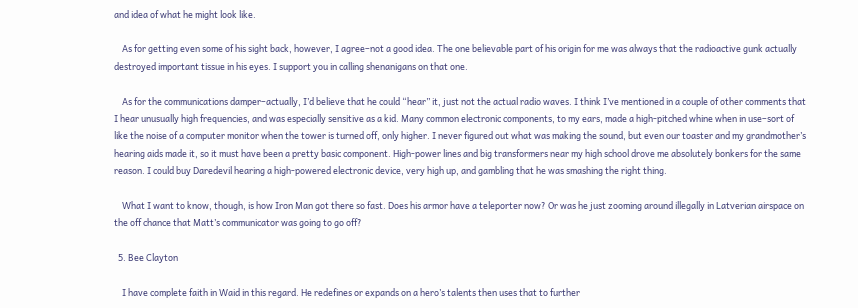and idea of what he might look like.

    As for getting even some of his sight back, however, I agree–not a good idea. The one believable part of his origin for me was always that the radioactive gunk actually destroyed important tissue in his eyes. I support you in calling shenanigans on that one.

    As for the communications damper–actually, I’d believe that he could “hear” it, just not the actual radio waves. I think I’ve mentioned in a couple of other comments that I hear unusually high frequencies, and was especially sensitive as a kid. Many common electronic components, to my ears, made a high-pitched whine when in use–sort of like the noise of a computer monitor when the tower is turned off, only higher. I never figured out what was making the sound, but even our toaster and my grandmother’s hearing aids made it, so it must have been a pretty basic component. High-power lines and big transformers near my high school drove me absolutely bonkers for the same reason. I could buy Daredevil hearing a high-powered electronic device, very high up, and gambling that he was smashing the right thing.

    What I want to know, though, is how Iron Man got there so fast. Does his armor have a teleporter now? Or was he just zooming around illegally in Latverian airspace on the off chance that Matt’s communicator was going to go off?

  5. Bee Clayton

    I have complete faith in Waid in this regard. He redefines or expands on a hero’s talents then uses that to further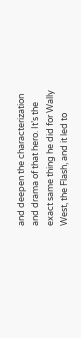and deepen the characterization and drama of that hero. It’s the exact same thing he did for Wally West, the Flash, and it led to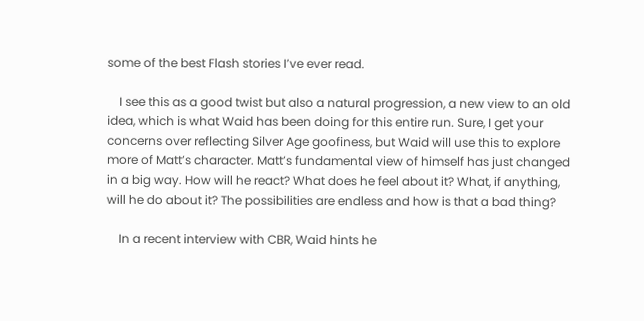some of the best Flash stories I’ve ever read.

    I see this as a good twist but also a natural progression, a new view to an old idea, which is what Waid has been doing for this entire run. Sure, I get your concerns over reflecting Silver Age goofiness, but Waid will use this to explore more of Matt’s character. Matt’s fundamental view of himself has just changed in a big way. How will he react? What does he feel about it? What, if anything, will he do about it? The possibilities are endless and how is that a bad thing?

    In a recent interview with CBR, Waid hints he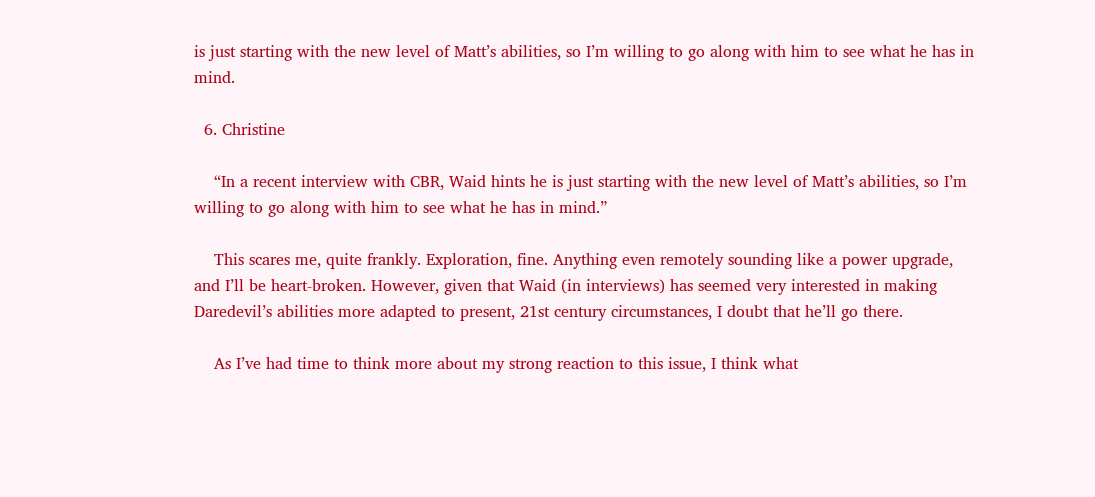is just starting with the new level of Matt’s abilities, so I’m willing to go along with him to see what he has in mind.

  6. Christine

    “In a recent interview with CBR, Waid hints he is just starting with the new level of Matt’s abilities, so I’m willing to go along with him to see what he has in mind.”

    This scares me, quite frankly. Exploration, fine. Anything even remotely sounding like a power upgrade, and I’ll be heart-broken. However, given that Waid (in interviews) has seemed very interested in making Daredevil’s abilities more adapted to present, 21st century circumstances, I doubt that he’ll go there.

    As I’ve had time to think more about my strong reaction to this issue, I think what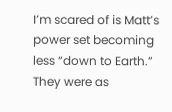I’m scared of is Matt’s power set becoming less “down to Earth.” They were as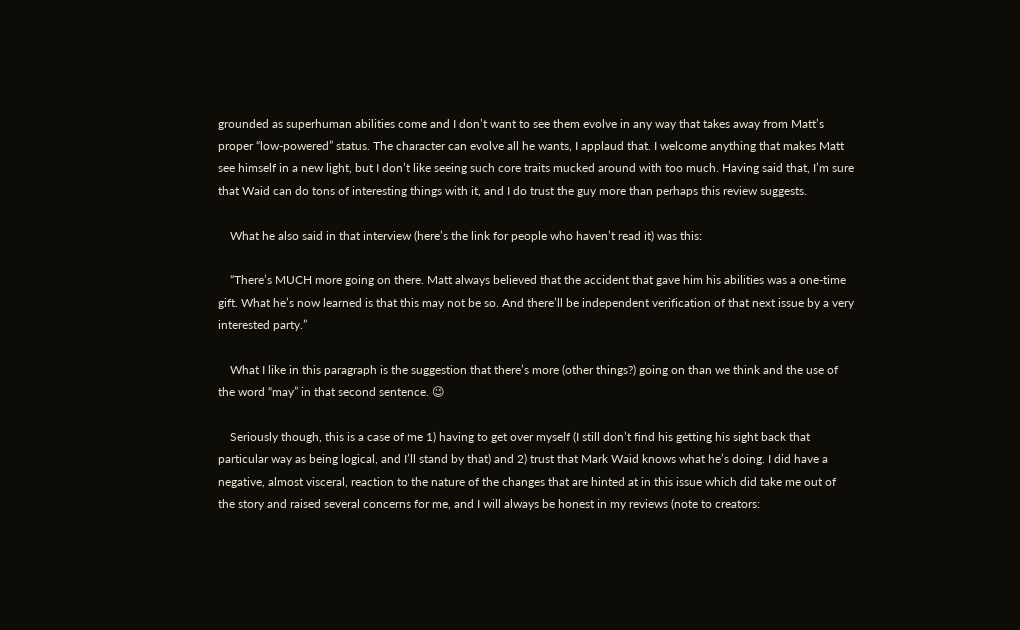grounded as superhuman abilities come and I don’t want to see them evolve in any way that takes away from Matt’s proper “low-powered” status. The character can evolve all he wants, I applaud that. I welcome anything that makes Matt see himself in a new light, but I don’t like seeing such core traits mucked around with too much. Having said that, I’m sure that Waid can do tons of interesting things with it, and I do trust the guy more than perhaps this review suggests.

    What he also said in that interview (here’s the link for people who haven’t read it) was this:

    “There’s MUCH more going on there. Matt always believed that the accident that gave him his abilities was a one-time gift. What he’s now learned is that this may not be so. And there’ll be independent verification of that next issue by a very interested party.”

    What I like in this paragraph is the suggestion that there’s more (other things?) going on than we think and the use of the word “may” in that second sentence. 😉

    Seriously though, this is a case of me 1) having to get over myself (I still don’t find his getting his sight back that particular way as being logical, and I’ll stand by that) and 2) trust that Mark Waid knows what he’s doing. I did have a negative, almost visceral, reaction to the nature of the changes that are hinted at in this issue which did take me out of the story and raised several concerns for me, and I will always be honest in my reviews (note to creators: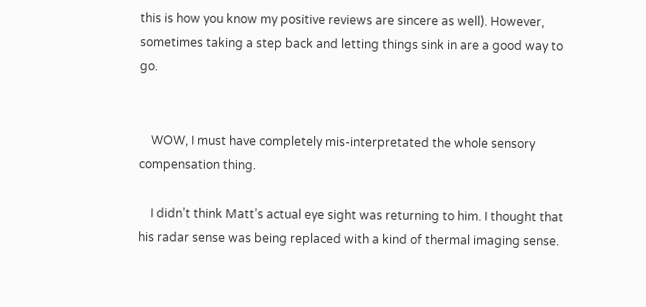this is how you know my positive reviews are sincere as well). However, sometimes taking a step back and letting things sink in are a good way to go.


    WOW, I must have completely mis-interpretated the whole sensory compensation thing.

    I didn’t think Matt’s actual eye sight was returning to him. I thought that his radar sense was being replaced with a kind of thermal imaging sense.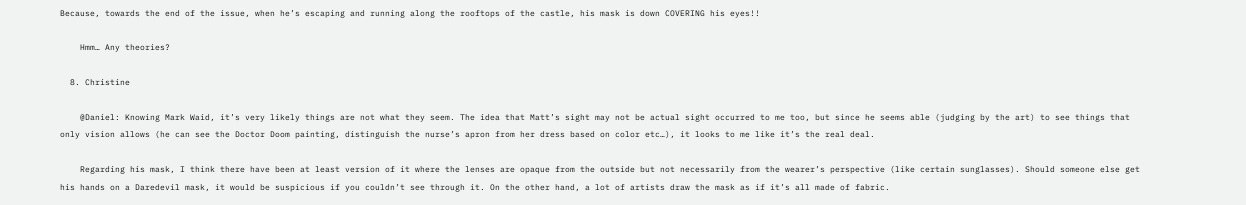Because, towards the end of the issue, when he’s escaping and running along the rooftops of the castle, his mask is down COVERING his eyes!!

    Hmm… Any theories?

  8. Christine

    @Daniel: Knowing Mark Waid, it’s very likely things are not what they seem. The idea that Matt’s sight may not be actual sight occurred to me too, but since he seems able (judging by the art) to see things that only vision allows (he can see the Doctor Doom painting, distinguish the nurse’s apron from her dress based on color etc…), it looks to me like it’s the real deal.

    Regarding his mask, I think there have been at least version of it where the lenses are opaque from the outside but not necessarily from the wearer’s perspective (like certain sunglasses). Should someone else get his hands on a Daredevil mask, it would be suspicious if you couldn’t see through it. On the other hand, a lot of artists draw the mask as if it’s all made of fabric.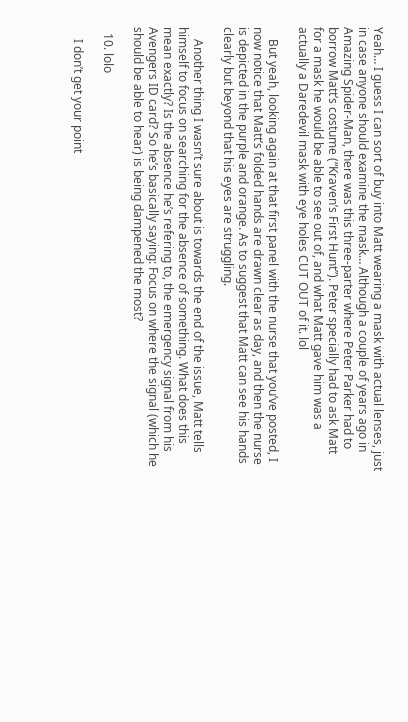Yeah… I guess I can sort of buy into Matt wearing a mask with actual lenses, just in case anyone should examine the mask… Although a couple of years ago in Amazing Spider-Man, there was this three-parter where Peter Parker had to borrow Matt’s costume (“Kraven’s First Hunt”). Peter specially had to ask Matt for a mask he would be able to see out of, and what Matt gave him was a actually a Daredevil mask with eye holes CUT OUT of it. lol

    But yeah, looking again at that first panel with the nurse that you’ve posted, I now notice that Matt’s folded hands are drawn clear as day, and then the nurse is depicted in the purple and orange. As to suggest that Matt can see his hands clearly but beyond that his eyes are struggling.

    Another thing I wasn’t sure about is towards the end of the issue, Matt tells himself to focus on searching for the absence of something. What does this mean exactly? Is the absence he’s refering to, the emergency signal from his Avengers ID card? So he’s basically saying: Focus on where the signal (which he should be able to hear) is being dampened the most?

  10. lolo

    I don’t get your point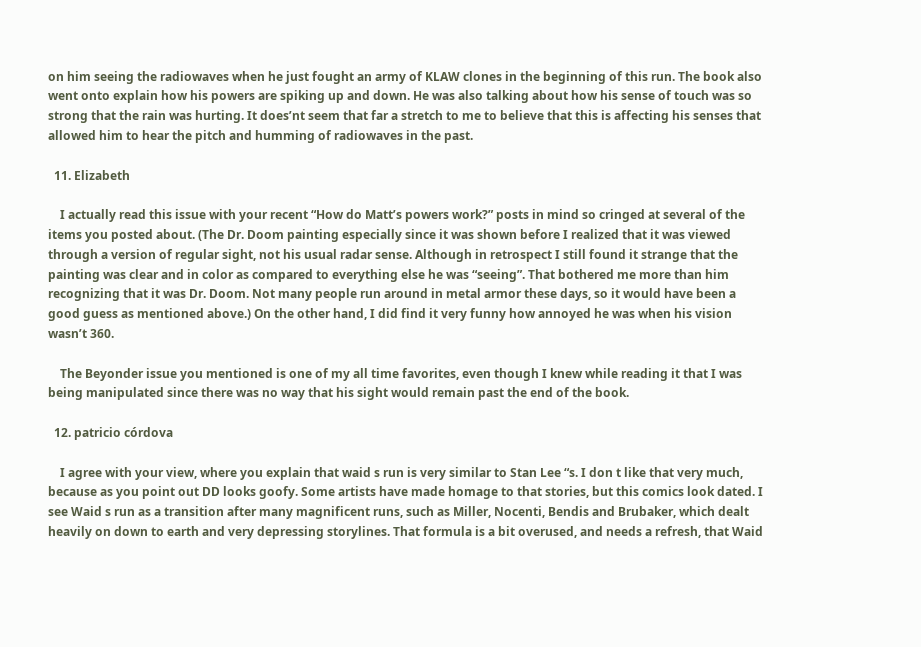on him seeing the radiowaves when he just fought an army of KLAW clones in the beginning of this run. The book also went onto explain how his powers are spiking up and down. He was also talking about how his sense of touch was so strong that the rain was hurting. It does’nt seem that far a stretch to me to believe that this is affecting his senses that allowed him to hear the pitch and humming of radiowaves in the past.

  11. Elizabeth

    I actually read this issue with your recent “How do Matt’s powers work?” posts in mind so cringed at several of the items you posted about. (The Dr. Doom painting especially since it was shown before I realized that it was viewed through a version of regular sight, not his usual radar sense. Although in retrospect I still found it strange that the painting was clear and in color as compared to everything else he was “seeing”. That bothered me more than him recognizing that it was Dr. Doom. Not many people run around in metal armor these days, so it would have been a good guess as mentioned above.) On the other hand, I did find it very funny how annoyed he was when his vision wasn’t 360.

    The Beyonder issue you mentioned is one of my all time favorites, even though I knew while reading it that I was being manipulated since there was no way that his sight would remain past the end of the book.

  12. patricio córdova

    I agree with your view, where you explain that waid s run is very similar to Stan Lee “s. I don t like that very much, because as you point out DD looks goofy. Some artists have made homage to that stories, but this comics look dated. I see Waid s run as a transition after many magnificent runs, such as Miller, Nocenti, Bendis and Brubaker, which dealt heavily on down to earth and very depressing storylines. That formula is a bit overused, and needs a refresh, that Waid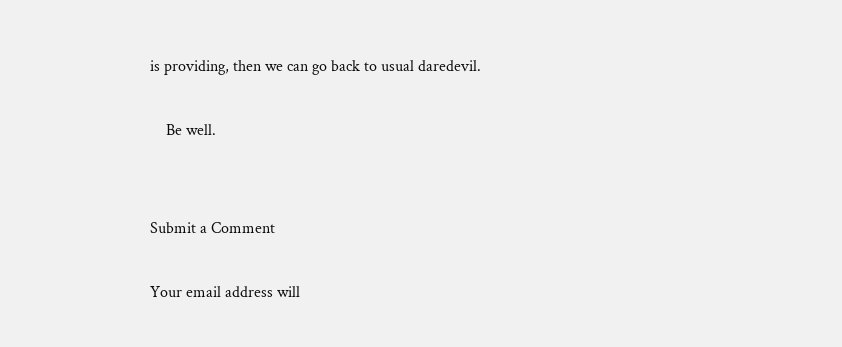is providing, then we can go back to usual daredevil.

    Be well.


Submit a Comment

Your email address will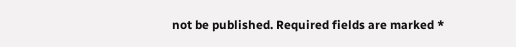not be published. Required fields are marked *